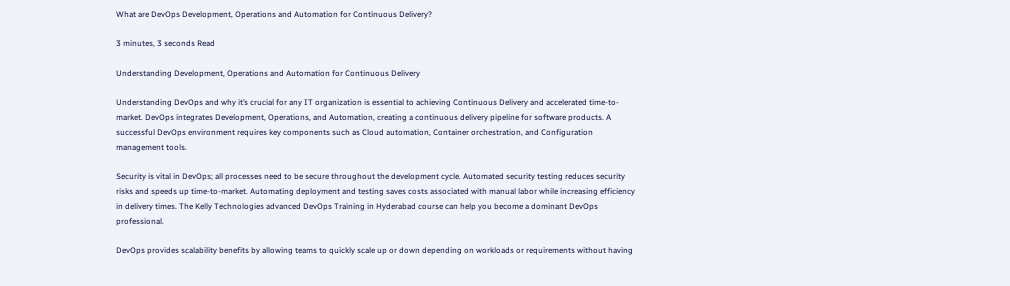What are DevOps Development, Operations and Automation for Continuous Delivery?

3 minutes, 3 seconds Read

Understanding Development, Operations and Automation for Continuous Delivery

Understanding DevOps and why it’s crucial for any IT organization is essential to achieving Continuous Delivery and accelerated time-to-market. DevOps integrates Development, Operations, and Automation, creating a continuous delivery pipeline for software products. A successful DevOps environment requires key components such as Cloud automation, Container orchestration, and Configuration management tools.

Security is vital in DevOps; all processes need to be secure throughout the development cycle. Automated security testing reduces security risks and speeds up time-to-market. Automating deployment and testing saves costs associated with manual labor while increasing efficiency in delivery times. The Kelly Technologies advanced DevOps Training in Hyderabad course can help you become a dominant DevOps  professional.

DevOps provides scalability benefits by allowing teams to quickly scale up or down depending on workloads or requirements without having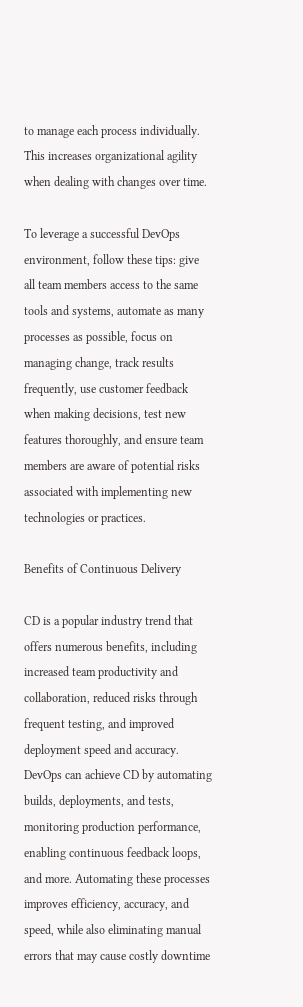to manage each process individually. This increases organizational agility when dealing with changes over time.

To leverage a successful DevOps environment, follow these tips: give all team members access to the same tools and systems, automate as many processes as possible, focus on managing change, track results frequently, use customer feedback when making decisions, test new features thoroughly, and ensure team members are aware of potential risks associated with implementing new technologies or practices.

Benefits of Continuous Delivery

CD is a popular industry trend that offers numerous benefits, including increased team productivity and collaboration, reduced risks through frequent testing, and improved deployment speed and accuracy. DevOps can achieve CD by automating builds, deployments, and tests, monitoring production performance, enabling continuous feedback loops, and more. Automating these processes improves efficiency, accuracy, and speed, while also eliminating manual errors that may cause costly downtime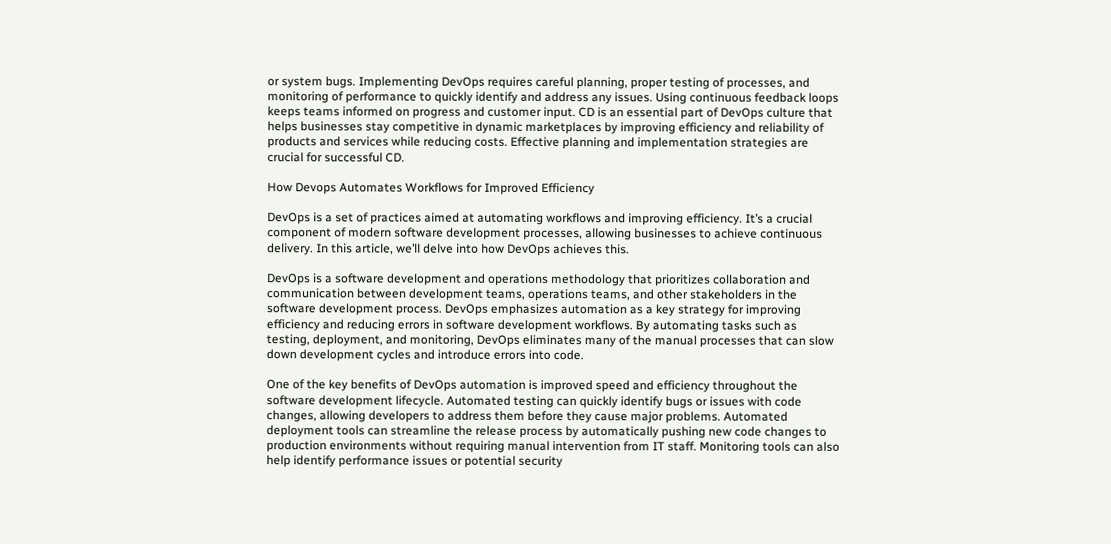or system bugs. Implementing DevOps requires careful planning, proper testing of processes, and monitoring of performance to quickly identify and address any issues. Using continuous feedback loops keeps teams informed on progress and customer input. CD is an essential part of DevOps culture that helps businesses stay competitive in dynamic marketplaces by improving efficiency and reliability of products and services while reducing costs. Effective planning and implementation strategies are crucial for successful CD.

How Devops Automates Workflows for Improved Efficiency

DevOps is a set of practices aimed at automating workflows and improving efficiency. It’s a crucial component of modern software development processes, allowing businesses to achieve continuous delivery. In this article, we’ll delve into how DevOps achieves this.

DevOps is a software development and operations methodology that prioritizes collaboration and communication between development teams, operations teams, and other stakeholders in the software development process. DevOps emphasizes automation as a key strategy for improving efficiency and reducing errors in software development workflows. By automating tasks such as testing, deployment, and monitoring, DevOps eliminates many of the manual processes that can slow down development cycles and introduce errors into code.

One of the key benefits of DevOps automation is improved speed and efficiency throughout the software development lifecycle. Automated testing can quickly identify bugs or issues with code changes, allowing developers to address them before they cause major problems. Automated deployment tools can streamline the release process by automatically pushing new code changes to production environments without requiring manual intervention from IT staff. Monitoring tools can also help identify performance issues or potential security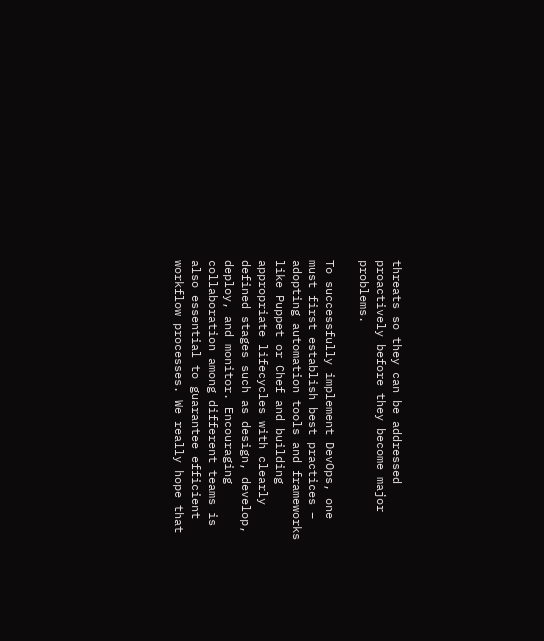threats so they can be addressed proactively before they become major problems.

To successfully implement DevOps, one must first establish best practices – adopting automation tools and frameworks like Puppet or Chef and building appropriate lifecycles with clearly defined stages such as design, develop, deploy, and monitor. Encouraging collaboration among different teams is also essential to guarantee efficient workflow processes. We really hope that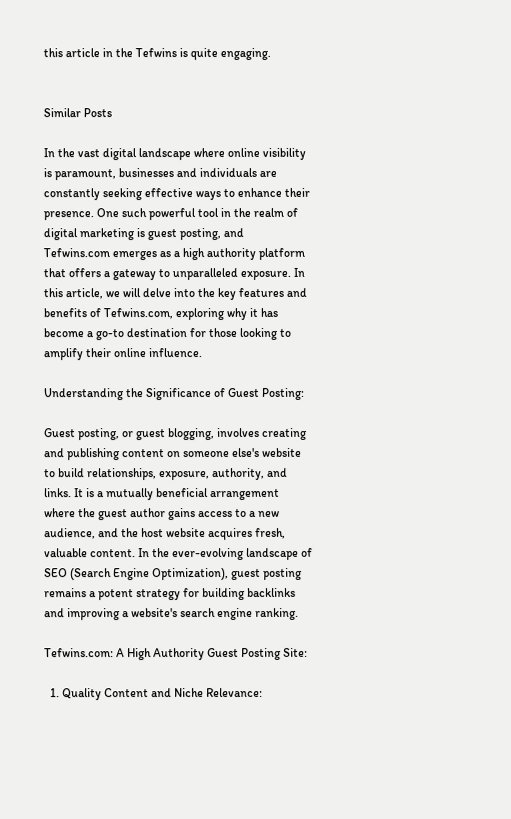this article in the Tefwins is quite engaging.


Similar Posts

In the vast digital landscape where online visibility is paramount, businesses and individuals are constantly seeking effective ways to enhance their presence. One such powerful tool in the realm of digital marketing is guest posting, and Tefwins.com emerges as a high authority platform that offers a gateway to unparalleled exposure. In this article, we will delve into the key features and benefits of Tefwins.com, exploring why it has become a go-to destination for those looking to amplify their online influence.

Understanding the Significance of Guest Posting:

Guest posting, or guest blogging, involves creating and publishing content on someone else's website to build relationships, exposure, authority, and links. It is a mutually beneficial arrangement where the guest author gains access to a new audience, and the host website acquires fresh, valuable content. In the ever-evolving landscape of SEO (Search Engine Optimization), guest posting remains a potent strategy for building backlinks and improving a website's search engine ranking.

Tefwins.com: A High Authority Guest Posting Site:

  1. Quality Content and Niche Relevance: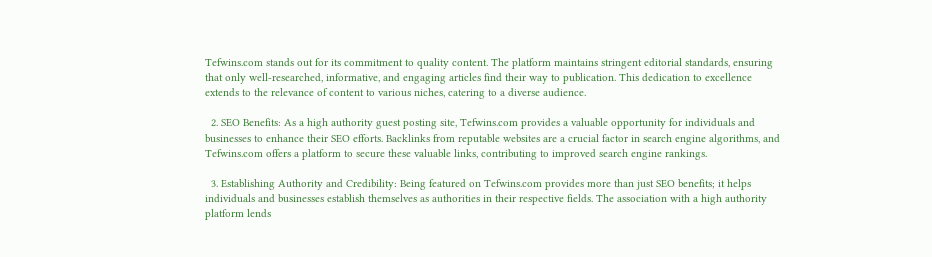Tefwins.com stands out for its commitment to quality content. The platform maintains stringent editorial standards, ensuring that only well-researched, informative, and engaging articles find their way to publication. This dedication to excellence extends to the relevance of content to various niches, catering to a diverse audience.

  2. SEO Benefits: As a high authority guest posting site, Tefwins.com provides a valuable opportunity for individuals and businesses to enhance their SEO efforts. Backlinks from reputable websites are a crucial factor in search engine algorithms, and Tefwins.com offers a platform to secure these valuable links, contributing to improved search engine rankings.

  3. Establishing Authority and Credibility: Being featured on Tefwins.com provides more than just SEO benefits; it helps individuals and businesses establish themselves as authorities in their respective fields. The association with a high authority platform lends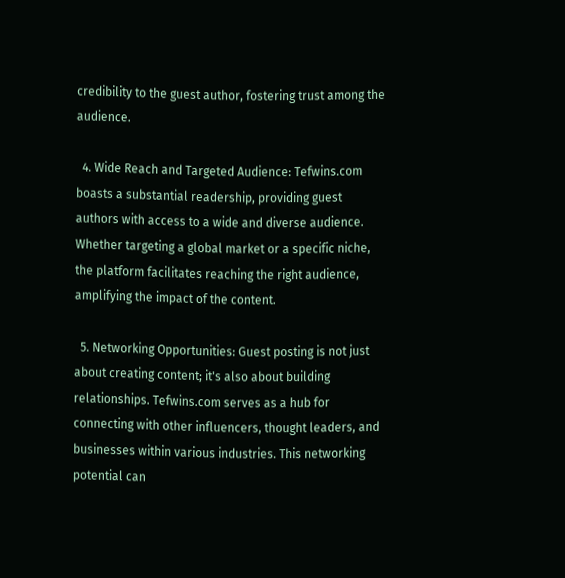credibility to the guest author, fostering trust among the audience.

  4. Wide Reach and Targeted Audience: Tefwins.com boasts a substantial readership, providing guest authors with access to a wide and diverse audience. Whether targeting a global market or a specific niche, the platform facilitates reaching the right audience, amplifying the impact of the content.

  5. Networking Opportunities: Guest posting is not just about creating content; it's also about building relationships. Tefwins.com serves as a hub for connecting with other influencers, thought leaders, and businesses within various industries. This networking potential can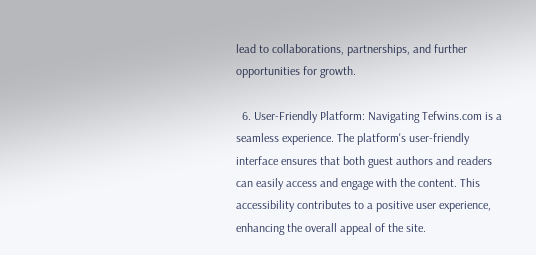lead to collaborations, partnerships, and further opportunities for growth.

  6. User-Friendly Platform: Navigating Tefwins.com is a seamless experience. The platform's user-friendly interface ensures that both guest authors and readers can easily access and engage with the content. This accessibility contributes to a positive user experience, enhancing the overall appeal of the site.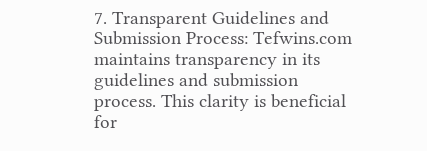7. Transparent Guidelines and Submission Process: Tefwins.com maintains transparency in its guidelines and submission process. This clarity is beneficial for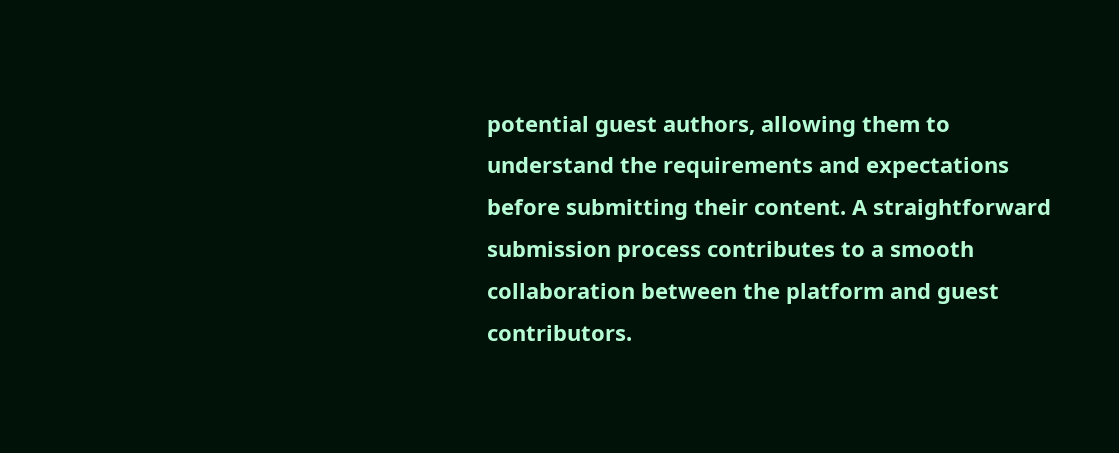potential guest authors, allowing them to understand the requirements and expectations before submitting their content. A straightforward submission process contributes to a smooth collaboration between the platform and guest contributors.